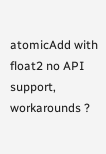atomicAdd with float2 no API support, workarounds ?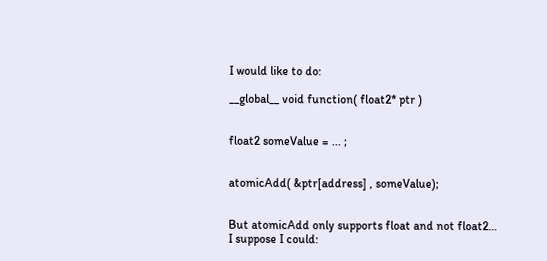I would like to do:

__global__ void function( float2* ptr )


float2 someValue = ... ;


atomicAdd( &ptr[address] , someValue);


But atomicAdd only supports float and not float2… I suppose I could: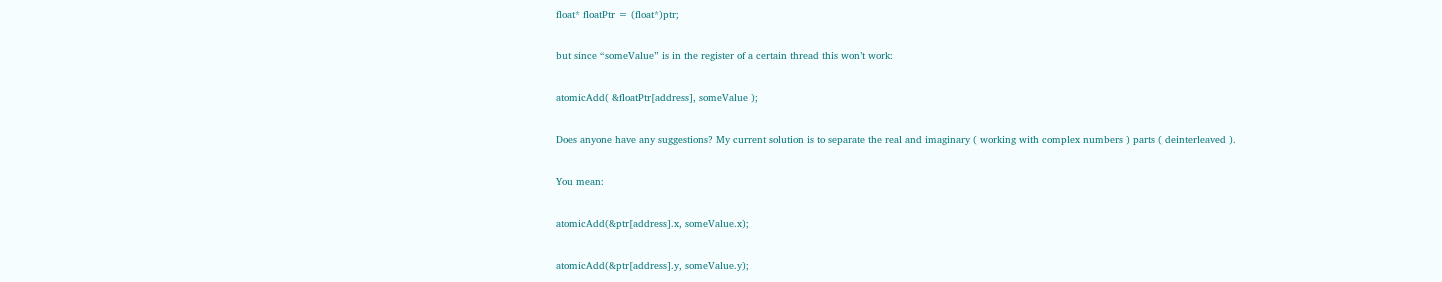float* floatPtr = (float*)ptr;

but since “someValue” is in the register of a certain thread this won’t work:

atomicAdd( &floatPtr[address], someValue );

Does anyone have any suggestions? My current solution is to separate the real and imaginary ( working with complex numbers ) parts ( deinterleaved ).

You mean:

atomicAdd(&ptr[address].x, someValue.x);

atomicAdd(&ptr[address].y, someValue.y);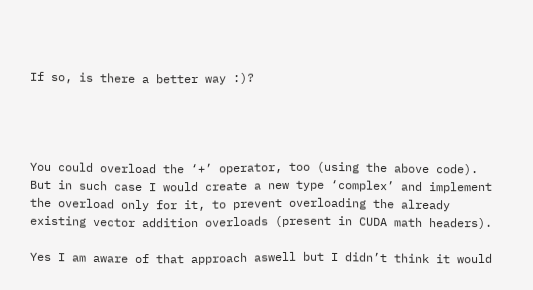If so, is there a better way :)?




You could overload the ‘+’ operator, too (using the above code). But in such case I would create a new type ‘complex’ and implement the overload only for it, to prevent overloading the already existing vector addition overloads (present in CUDA math headers).

Yes I am aware of that approach aswell but I didn’t think it would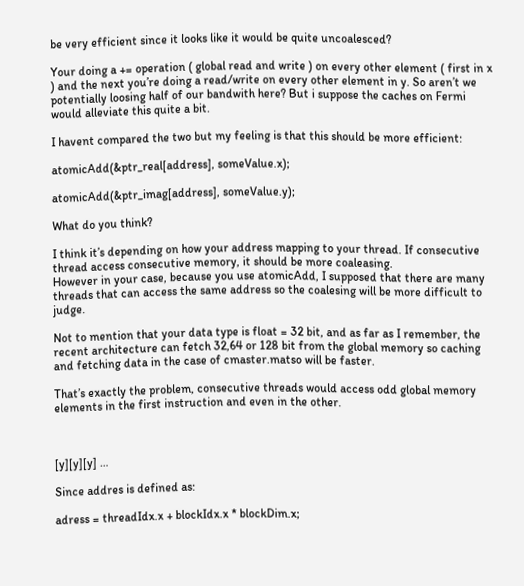be very efficient since it looks like it would be quite uncoalesced?

Your doing a += operation ( global read and write ) on every other element ( first in x ) and the next you’re doing a read/write on every other element in y. So aren’t we potentially loosing half of our bandwith here? But i suppose the caches on Fermi would alleviate this quite a bit.

I havent compared the two but my feeling is that this should be more efficient:

atomicAdd(&ptr_real[address], someValue.x);

atomicAdd(&ptr_imag[address], someValue.y);

What do you think?

I think it’s depending on how your address mapping to your thread. If consecutive thread access consecutive memory, it should be more coaleasing.
However in your case, because you use atomicAdd, I supposed that there are many threads that can access the same address so the coalesing will be more difficult to judge.

Not to mention that your data type is float = 32 bit, and as far as I remember, the recent architecture can fetch 32,64 or 128 bit from the global memory so caching and fetching data in the case of cmaster.matso will be faster.

That’s exactly the problem, consecutive threads would access odd global memory elements in the first instruction and even in the other.



[y][y][y] …

Since addres is defined as:

adress = threadIdx.x + blockIdx.x * blockDim.x;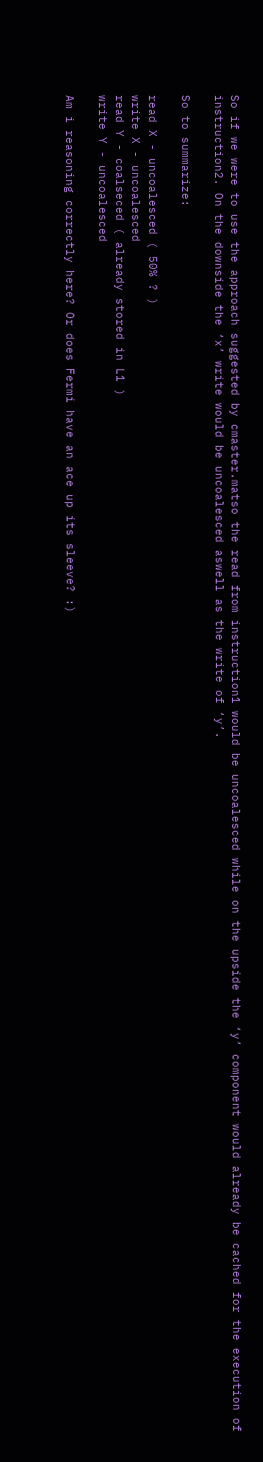So if we were to use the approach suggested by cmaster.matso the read from instruction1 would be uncoalesced while on the upside the ‘y’ component would already be cached for the execution of instruction2. On the downside the ‘x’ write would be uncoalesced aswell as the write of ‘y’.

So to summarize:

read X - uncoalesced ( 50% ? )
write X - uncoalesced
read Y - coalseced ( already stored in L1 )
write Y - uncoalesced

Am i reasoning correctly here? Or does Fermi have an ace up its sleeve? :)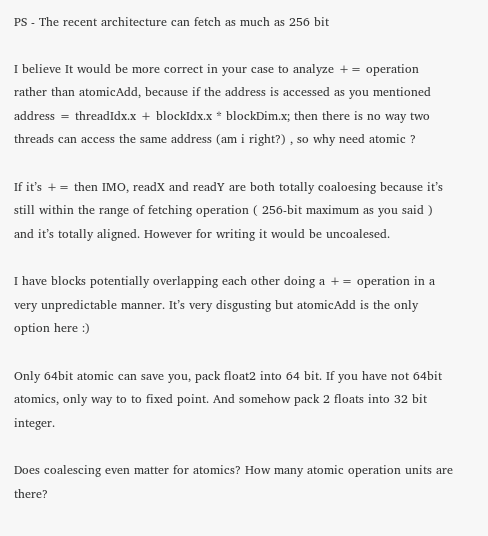PS - The recent architecture can fetch as much as 256 bit

I believe It would be more correct in your case to analyze += operation rather than atomicAdd, because if the address is accessed as you mentioned address = threadIdx.x + blockIdx.x * blockDim.x; then there is no way two threads can access the same address (am i right?) , so why need atomic ?

If it’s += then IMO, readX and readY are both totally coaloesing because it’s still within the range of fetching operation ( 256-bit maximum as you said ) and it’s totally aligned. However for writing it would be uncoalesed.

I have blocks potentially overlapping each other doing a += operation in a very unpredictable manner. It’s very disgusting but atomicAdd is the only option here :)

Only 64bit atomic can save you, pack float2 into 64 bit. If you have not 64bit atomics, only way to to fixed point. And somehow pack 2 floats into 32 bit integer.

Does coalescing even matter for atomics? How many atomic operation units are there?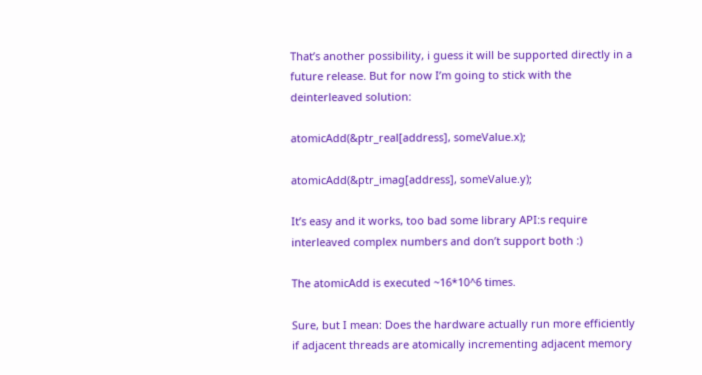That’s another possibility, i guess it will be supported directly in a future release. But for now I’m going to stick with the deinterleaved solution:

atomicAdd(&ptr_real[address], someValue.x);

atomicAdd(&ptr_imag[address], someValue.y);

It’s easy and it works, too bad some library API:s require interleaved complex numbers and don’t support both :)

The atomicAdd is executed ~16*10^6 times.

Sure, but I mean: Does the hardware actually run more efficiently if adjacent threads are atomically incrementing adjacent memory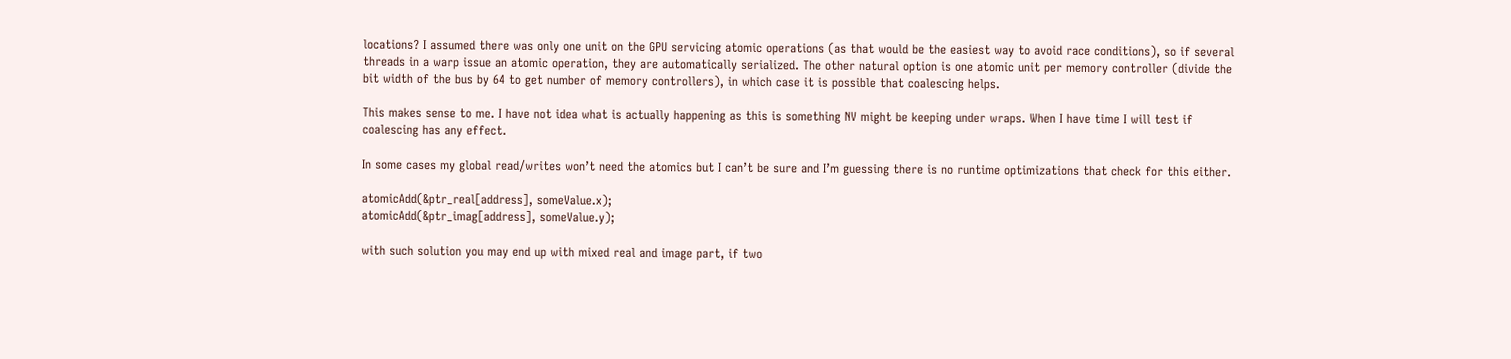locations? I assumed there was only one unit on the GPU servicing atomic operations (as that would be the easiest way to avoid race conditions), so if several threads in a warp issue an atomic operation, they are automatically serialized. The other natural option is one atomic unit per memory controller (divide the bit width of the bus by 64 to get number of memory controllers), in which case it is possible that coalescing helps.

This makes sense to me. I have not idea what is actually happening as this is something NV might be keeping under wraps. When I have time I will test if coalescing has any effect.

In some cases my global read/writes won’t need the atomics but I can’t be sure and I’m guessing there is no runtime optimizations that check for this either.

atomicAdd(&ptr_real[address], someValue.x);
atomicAdd(&ptr_imag[address], someValue.y);

with such solution you may end up with mixed real and image part, if two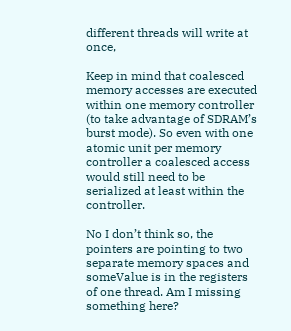different threads will write at once,

Keep in mind that coalesced memory accesses are executed within one memory controller (to take advantage of SDRAM’s burst mode). So even with one atomic unit per memory controller a coalesced access would still need to be serialized at least within the controller.

No I don’t think so, the pointers are pointing to two separate memory spaces and someValue is in the registers of one thread. Am I missing something here?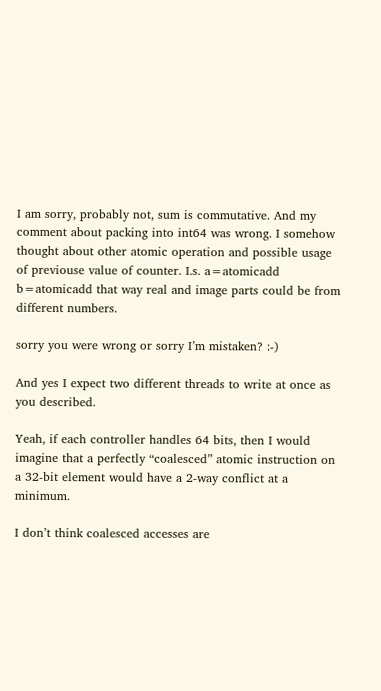I am sorry, probably not, sum is commutative. And my comment about packing into int64 was wrong. I somehow thought about other atomic operation and possible usage of previouse value of counter. I.s. a=atomicadd b=atomicadd that way real and image parts could be from different numbers.

sorry you were wrong or sorry I’m mistaken? :-)

And yes I expect two different threads to write at once as you described.

Yeah, if each controller handles 64 bits, then I would imagine that a perfectly “coalesced” atomic instruction on a 32-bit element would have a 2-way conflict at a minimum.

I don’t think coalesced accesses are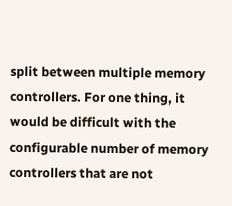split between multiple memory controllers. For one thing, it would be difficult with the configurable number of memory controllers that are not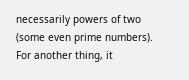necessarily powers of two (some even prime numbers). For another thing, it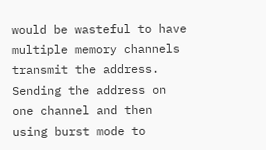would be wasteful to have multiple memory channels transmit the address. Sending the address on one channel and then using burst mode to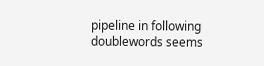pipeline in following doublewords seems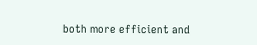both more efficient and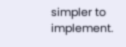simpler to implement.